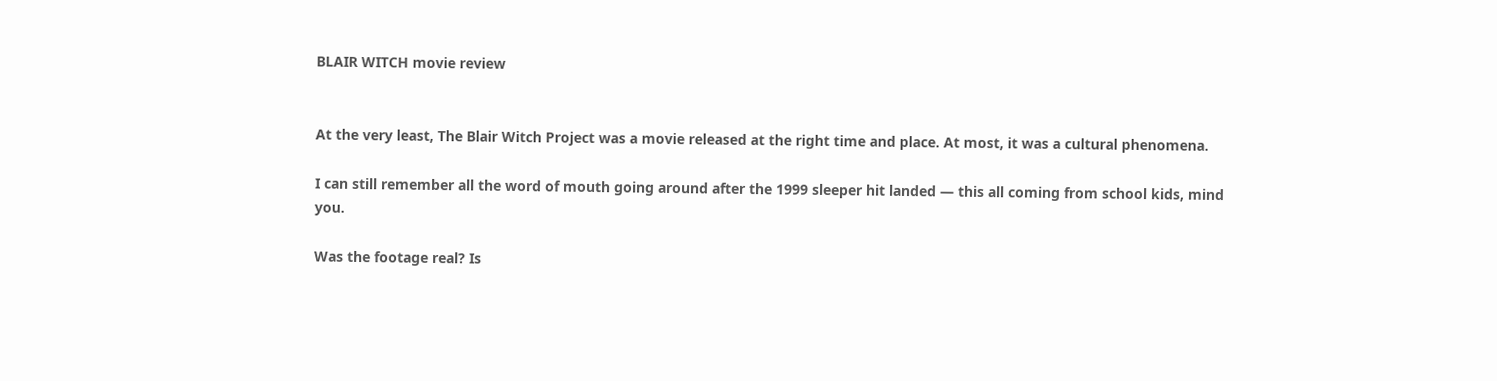BLAIR WITCH movie review


At the very least, The Blair Witch Project was a movie released at the right time and place. At most, it was a cultural phenomena.

I can still remember all the word of mouth going around after the 1999 sleeper hit landed — this all coming from school kids, mind you.

Was the footage real? Is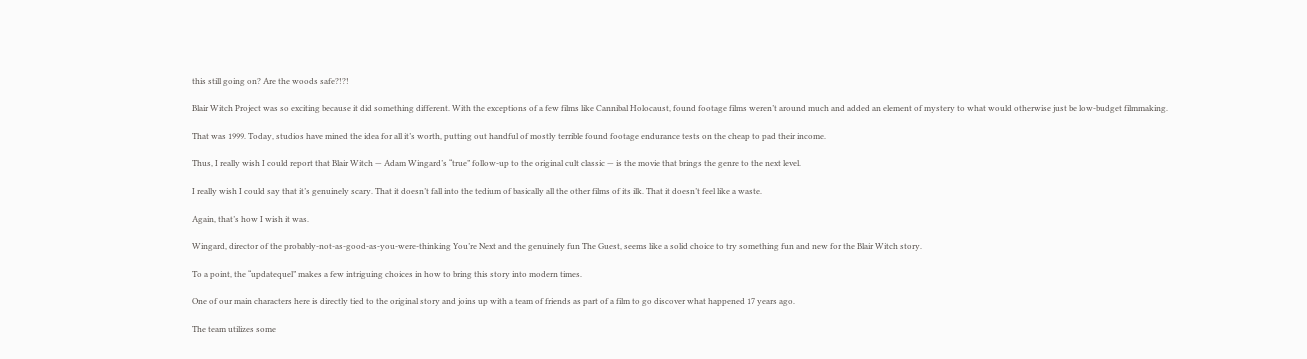this still going on? Are the woods safe?!?!

Blair Witch Project was so exciting because it did something different. With the exceptions of a few films like Cannibal Holocaust, found footage films weren’t around much and added an element of mystery to what would otherwise just be low-budget filmmaking.

That was 1999. Today, studios have mined the idea for all it’s worth, putting out handful of mostly terrible found footage endurance tests on the cheap to pad their income.

Thus, I really wish I could report that Blair Witch — Adam Wingard’s “true” follow-up to the original cult classic — is the movie that brings the genre to the next level.

I really wish I could say that it’s genuinely scary. That it doesn’t fall into the tedium of basically all the other films of its ilk. That it doesn’t feel like a waste.

Again, that’s how I wish it was.

Wingard, director of the probably-not-as-good-as-you-were-thinking You’re Next and the genuinely fun The Guest, seems like a solid choice to try something fun and new for the Blair Witch story.

To a point, the “updatequel” makes a few intriguing choices in how to bring this story into modern times.

One of our main characters here is directly tied to the original story and joins up with a team of friends as part of a film to go discover what happened 17 years ago.

The team utilizes some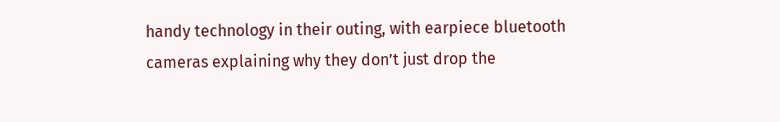handy technology in their outing, with earpiece bluetooth cameras explaining why they don’t just drop the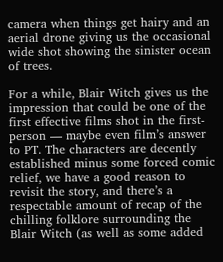camera when things get hairy and an aerial drone giving us the occasional wide shot showing the sinister ocean of trees.

For a while, Blair Witch gives us the impression that could be one of the first effective films shot in the first-person — maybe even film’s answer to PT. The characters are decently established minus some forced comic relief, we have a good reason to revisit the story, and there’s a respectable amount of recap of the chilling folklore surrounding the Blair Witch (as well as some added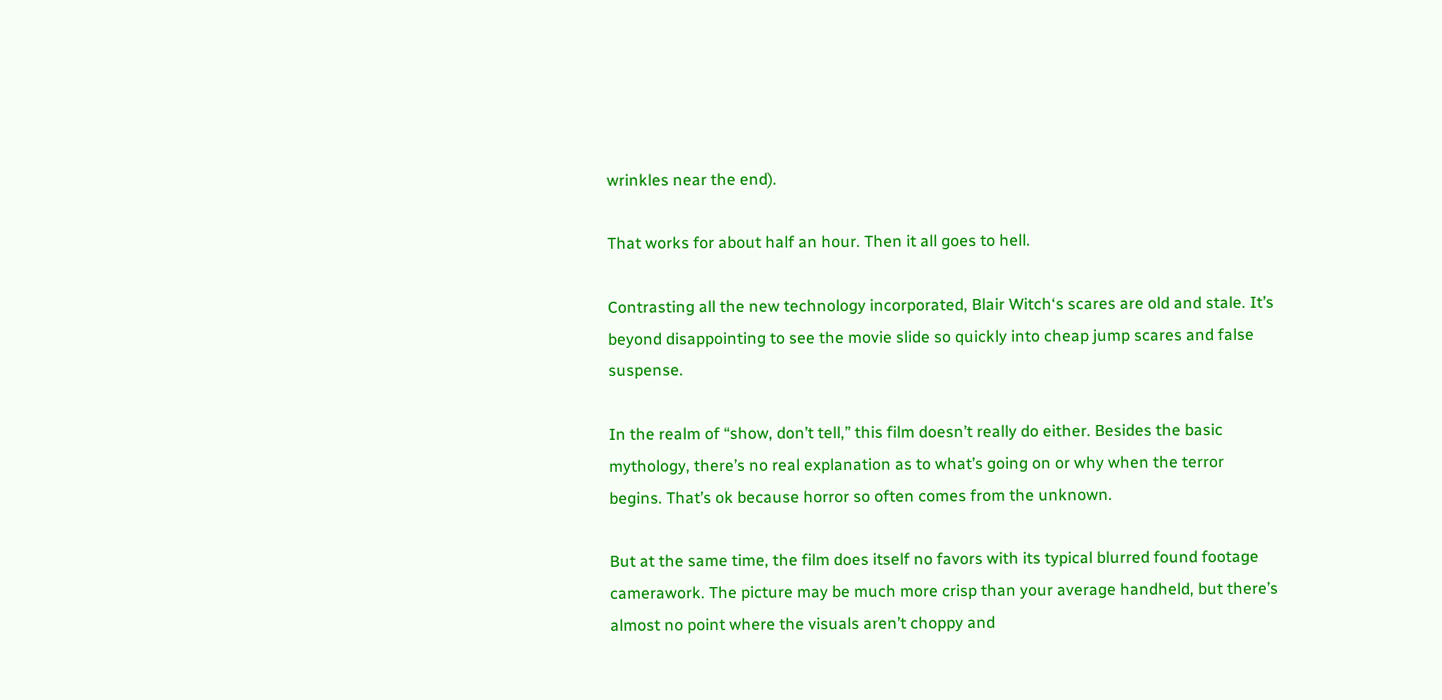wrinkles near the end).

That works for about half an hour. Then it all goes to hell.

Contrasting all the new technology incorporated, Blair Witch‘s scares are old and stale. It’s beyond disappointing to see the movie slide so quickly into cheap jump scares and false suspense.

In the realm of “show, don’t tell,” this film doesn’t really do either. Besides the basic mythology, there’s no real explanation as to what’s going on or why when the terror begins. That’s ok because horror so often comes from the unknown.

But at the same time, the film does itself no favors with its typical blurred found footage camerawork. The picture may be much more crisp than your average handheld, but there’s almost no point where the visuals aren’t choppy and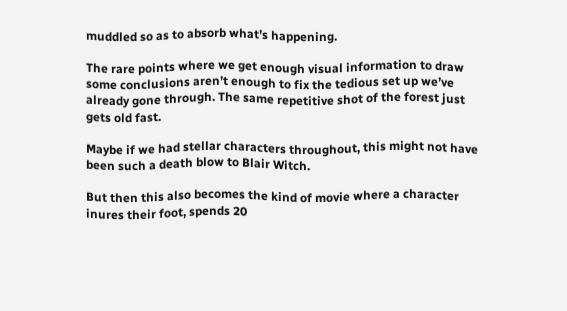muddled so as to absorb what’s happening.

The rare points where we get enough visual information to draw some conclusions aren’t enough to fix the tedious set up we’ve already gone through. The same repetitive shot of the forest just gets old fast.

Maybe if we had stellar characters throughout, this might not have been such a death blow to Blair Witch.

But then this also becomes the kind of movie where a character inures their foot, spends 20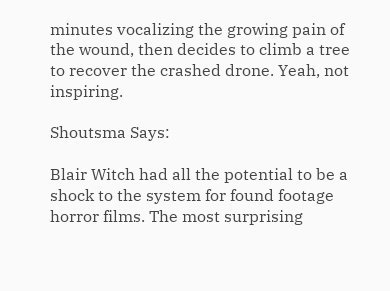minutes vocalizing the growing pain of the wound, then decides to climb a tree to recover the crashed drone. Yeah, not inspiring.

Shoutsma Says:

Blair Witch had all the potential to be a shock to the system for found footage horror films. The most surprising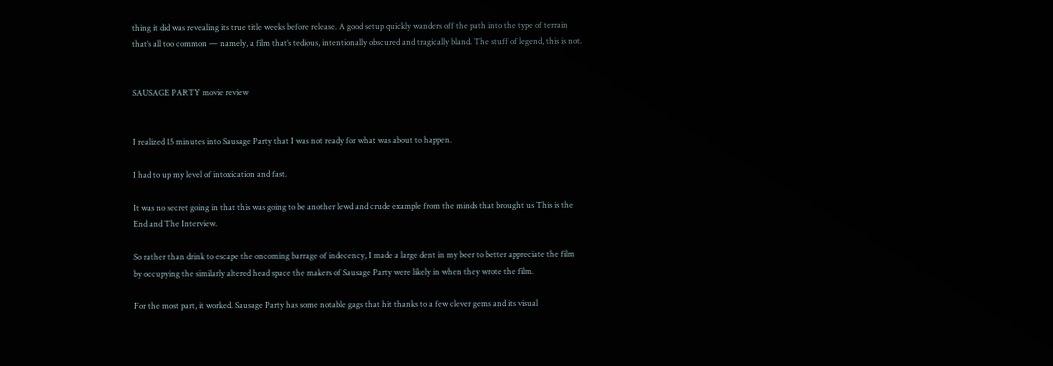thing it did was revealing its true title weeks before release. A good setup quickly wanders off the path into the type of terrain that’s all too common — namely, a film that’s tedious, intentionally obscured and tragically bland. The stuff of legend, this is not.


SAUSAGE PARTY movie review


I realized 15 minutes into Sausage Party that I was not ready for what was about to happen.

I had to up my level of intoxication and fast.

It was no secret going in that this was going to be another lewd and crude example from the minds that brought us This is the End and The Interview.

So rather than drink to escape the oncoming barrage of indecency, I made a large dent in my beer to better appreciate the film by occupying the similarly altered head space the makers of Sausage Party were likely in when they wrote the film.

For the most part, it worked. Sausage Party has some notable gags that hit thanks to a few clever gems and its visual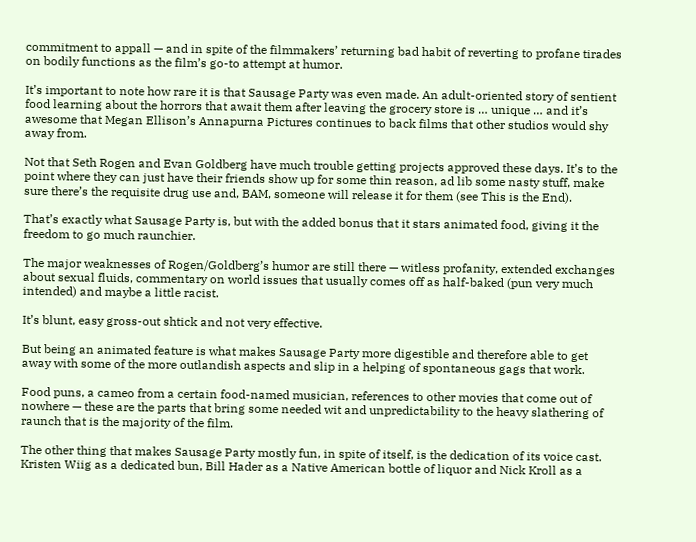commitment to appall — and in spite of the filmmakers’ returning bad habit of reverting to profane tirades on bodily functions as the film’s go-to attempt at humor.

It’s important to note how rare it is that Sausage Party was even made. An adult-oriented story of sentient food learning about the horrors that await them after leaving the grocery store is … unique … and it’s awesome that Megan Ellison’s Annapurna Pictures continues to back films that other studios would shy away from.

Not that Seth Rogen and Evan Goldberg have much trouble getting projects approved these days. It’s to the point where they can just have their friends show up for some thin reason, ad lib some nasty stuff, make sure there’s the requisite drug use and, BAM, someone will release it for them (see This is the End).

That’s exactly what Sausage Party is, but with the added bonus that it stars animated food, giving it the freedom to go much raunchier.

The major weaknesses of Rogen/Goldberg’s humor are still there — witless profanity, extended exchanges about sexual fluids, commentary on world issues that usually comes off as half-baked (pun very much intended) and maybe a little racist.

It’s blunt, easy gross-out shtick and not very effective.

But being an animated feature is what makes Sausage Party more digestible and therefore able to get away with some of the more outlandish aspects and slip in a helping of spontaneous gags that work.

Food puns, a cameo from a certain food-named musician, references to other movies that come out of nowhere — these are the parts that bring some needed wit and unpredictability to the heavy slathering of raunch that is the majority of the film.

The other thing that makes Sausage Party mostly fun, in spite of itself, is the dedication of its voice cast. Kristen Wiig as a dedicated bun, Bill Hader as a Native American bottle of liquor and Nick Kroll as a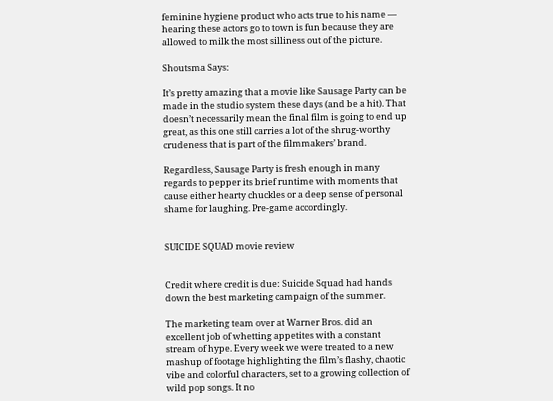feminine hygiene product who acts true to his name — hearing these actors go to town is fun because they are allowed to milk the most silliness out of the picture.

Shoutsma Says:

It’s pretty amazing that a movie like Sausage Party can be made in the studio system these days (and be a hit). That doesn’t necessarily mean the final film is going to end up great, as this one still carries a lot of the shrug-worthy crudeness that is part of the filmmakers’ brand.

Regardless, Sausage Party is fresh enough in many regards to pepper its brief runtime with moments that cause either hearty chuckles or a deep sense of personal shame for laughing. Pre-game accordingly.


SUICIDE SQUAD movie review


Credit where credit is due: Suicide Squad had hands down the best marketing campaign of the summer.

The marketing team over at Warner Bros. did an excellent job of whetting appetites with a constant stream of hype. Every week we were treated to a new mashup of footage highlighting the film’s flashy, chaotic vibe and colorful characters, set to a growing collection of wild pop songs. It no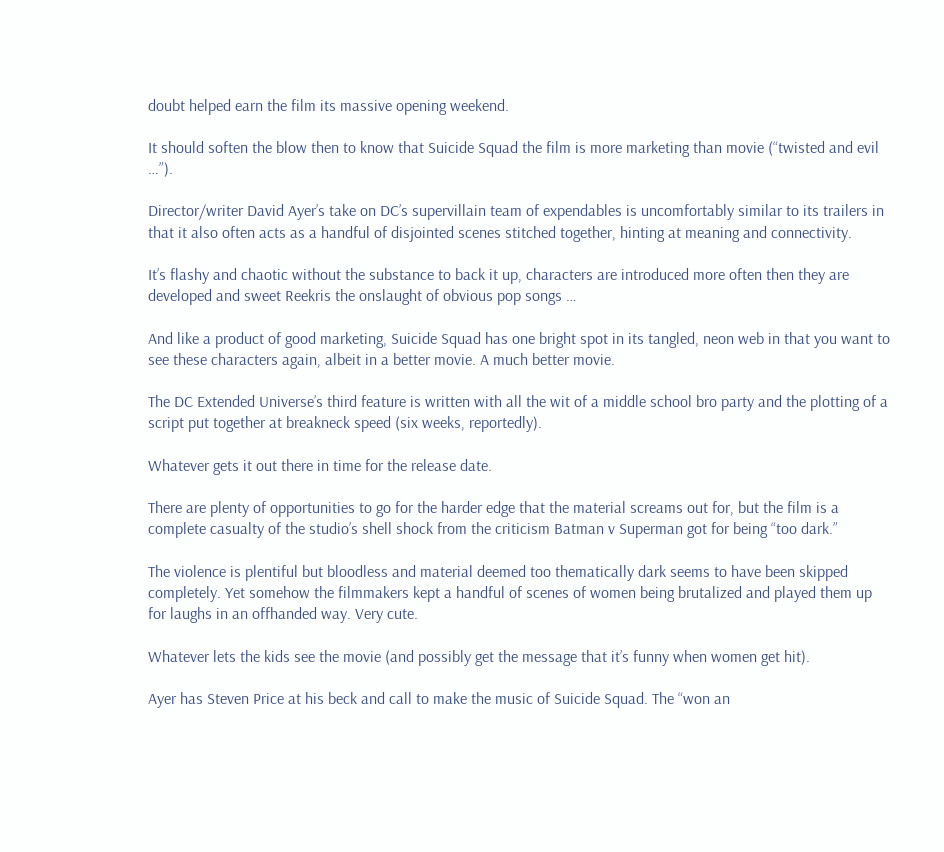doubt helped earn the film its massive opening weekend.

It should soften the blow then to know that Suicide Squad the film is more marketing than movie (“twisted and evil …”).

Director/writer David Ayer’s take on DC’s supervillain team of expendables is uncomfortably similar to its trailers in that it also often acts as a handful of disjointed scenes stitched together, hinting at meaning and connectivity.

It’s flashy and chaotic without the substance to back it up, characters are introduced more often then they are developed and sweet Reekris the onslaught of obvious pop songs …

And like a product of good marketing, Suicide Squad has one bright spot in its tangled, neon web in that you want to see these characters again, albeit in a better movie. A much better movie.

The DC Extended Universe’s third feature is written with all the wit of a middle school bro party and the plotting of a script put together at breakneck speed (six weeks, reportedly).

Whatever gets it out there in time for the release date.

There are plenty of opportunities to go for the harder edge that the material screams out for, but the film is a complete casualty of the studio’s shell shock from the criticism Batman v Superman got for being “too dark.”

The violence is plentiful but bloodless and material deemed too thematically dark seems to have been skipped completely. Yet somehow the filmmakers kept a handful of scenes of women being brutalized and played them up for laughs in an offhanded way. Very cute.

Whatever lets the kids see the movie (and possibly get the message that it’s funny when women get hit).

Ayer has Steven Price at his beck and call to make the music of Suicide Squad. The “won an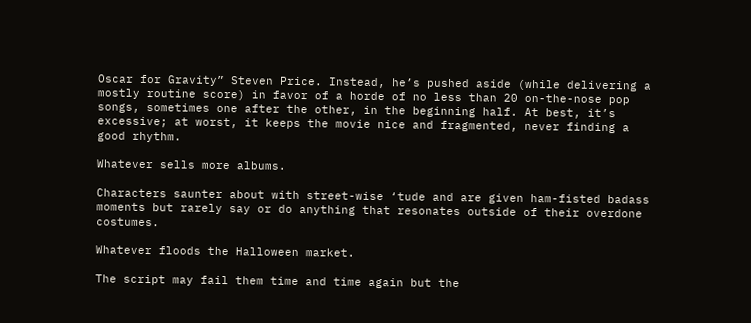Oscar for Gravity” Steven Price. Instead, he’s pushed aside (while delivering a mostly routine score) in favor of a horde of no less than 20 on-the-nose pop songs, sometimes one after the other, in the beginning half. At best, it’s excessive; at worst, it keeps the movie nice and fragmented, never finding a good rhythm.

Whatever sells more albums.

Characters saunter about with street-wise ‘tude and are given ham-fisted badass moments but rarely say or do anything that resonates outside of their overdone costumes.

Whatever floods the Halloween market.

The script may fail them time and time again but the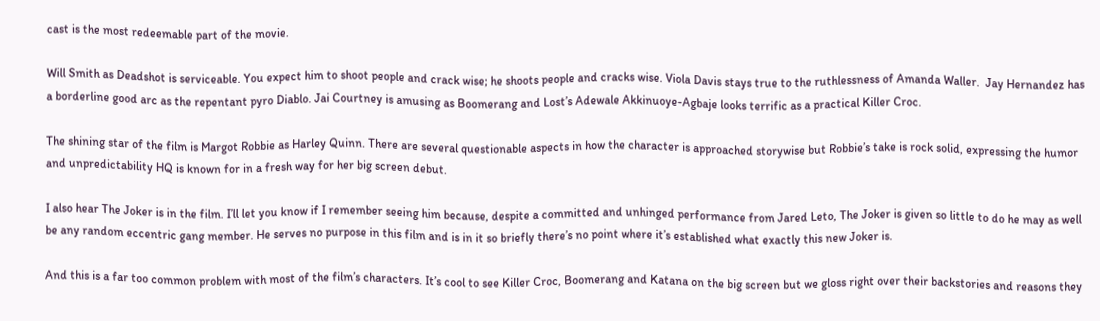cast is the most redeemable part of the movie.

Will Smith as Deadshot is serviceable. You expect him to shoot people and crack wise; he shoots people and cracks wise. Viola Davis stays true to the ruthlessness of Amanda Waller.  Jay Hernandez has a borderline good arc as the repentant pyro Diablo. Jai Courtney is amusing as Boomerang and Lost’s Adewale Akkinuoye-Agbaje looks terrific as a practical Killer Croc.

The shining star of the film is Margot Robbie as Harley Quinn. There are several questionable aspects in how the character is approached storywise but Robbie’s take is rock solid, expressing the humor and unpredictability HQ is known for in a fresh way for her big screen debut.

I also hear The Joker is in the film. I’ll let you know if I remember seeing him because, despite a committed and unhinged performance from Jared Leto, The Joker is given so little to do he may as well be any random eccentric gang member. He serves no purpose in this film and is in it so briefly there’s no point where it’s established what exactly this new Joker is.

And this is a far too common problem with most of the film’s characters. It’s cool to see Killer Croc, Boomerang and Katana on the big screen but we gloss right over their backstories and reasons they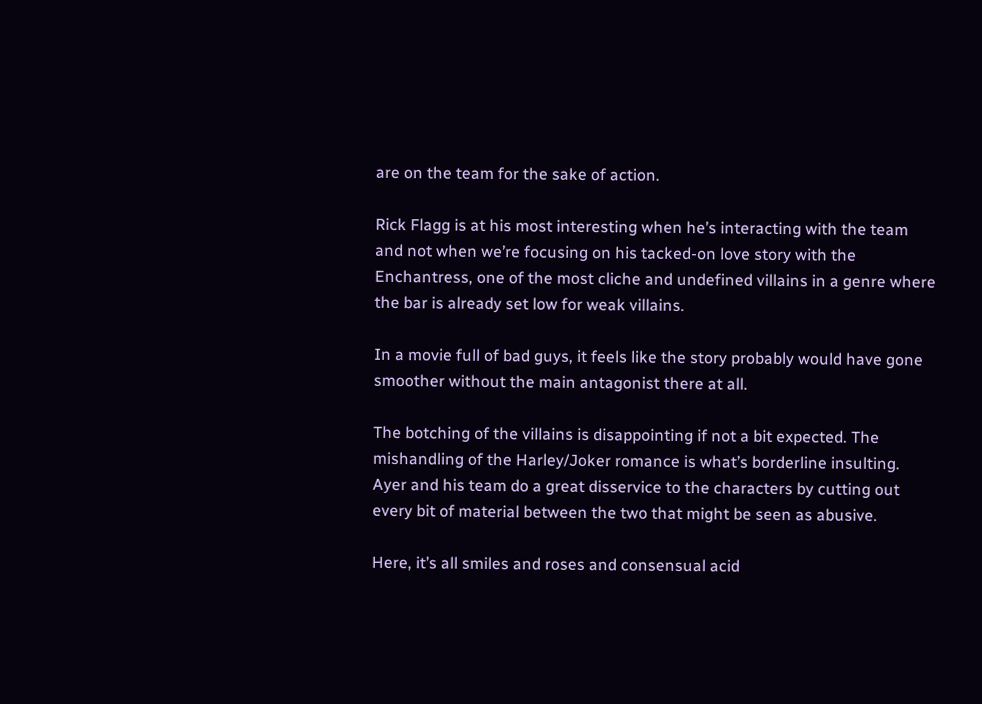are on the team for the sake of action.

Rick Flagg is at his most interesting when he’s interacting with the team and not when we’re focusing on his tacked-on love story with the Enchantress, one of the most cliche and undefined villains in a genre where the bar is already set low for weak villains.

In a movie full of bad guys, it feels like the story probably would have gone smoother without the main antagonist there at all.

The botching of the villains is disappointing if not a bit expected. The mishandling of the Harley/Joker romance is what’s borderline insulting. Ayer and his team do a great disservice to the characters by cutting out every bit of material between the two that might be seen as abusive.

Here, it’s all smiles and roses and consensual acid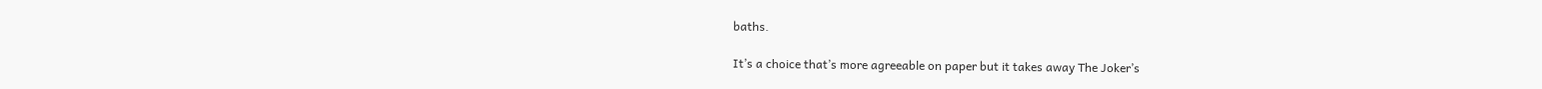baths.

It’s a choice that’s more agreeable on paper but it takes away The Joker’s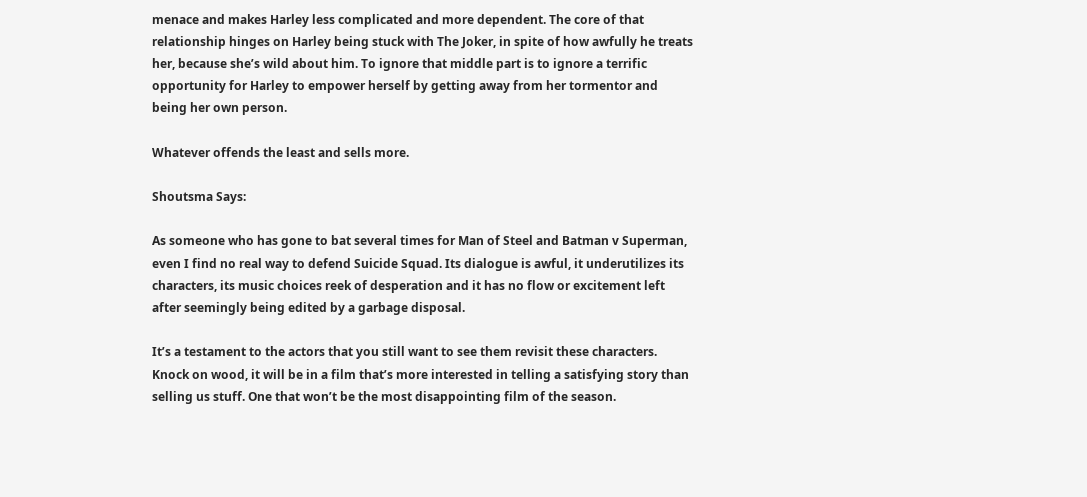menace and makes Harley less complicated and more dependent. The core of that relationship hinges on Harley being stuck with The Joker, in spite of how awfully he treats her, because she’s wild about him. To ignore that middle part is to ignore a terrific opportunity for Harley to empower herself by getting away from her tormentor and being her own person.

Whatever offends the least and sells more.

Shoutsma Says:

As someone who has gone to bat several times for Man of Steel and Batman v Superman, even I find no real way to defend Suicide Squad. Its dialogue is awful, it underutilizes its characters, its music choices reek of desperation and it has no flow or excitement left after seemingly being edited by a garbage disposal.

It’s a testament to the actors that you still want to see them revisit these characters. Knock on wood, it will be in a film that’s more interested in telling a satisfying story than selling us stuff. One that won’t be the most disappointing film of the season.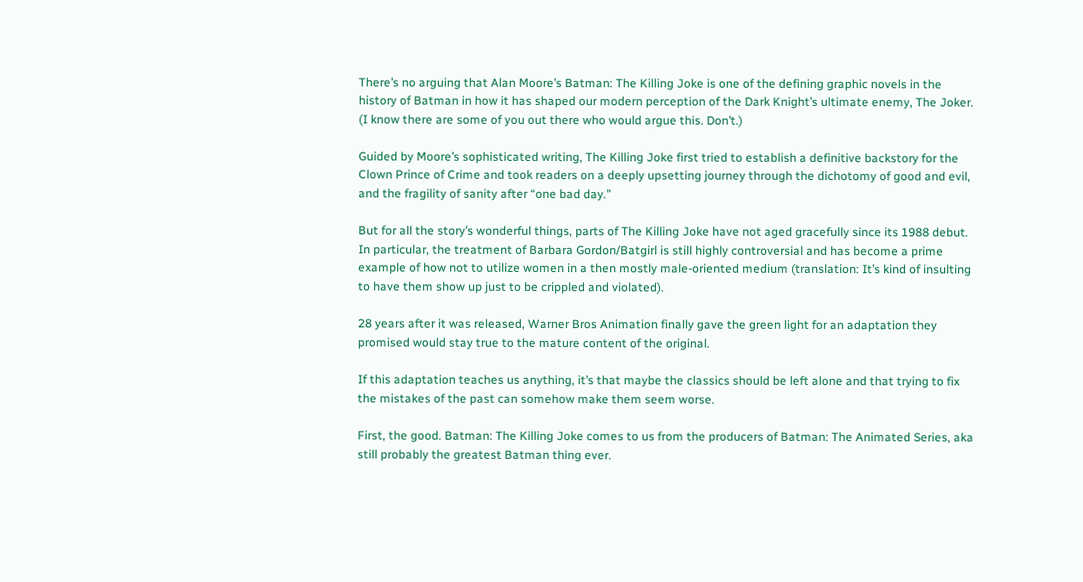There’s no arguing that Alan Moore’s Batman: The Killing Joke is one of the defining graphic novels in the history of Batman in how it has shaped our modern perception of the Dark Knight’s ultimate enemy, The Joker. (I know there are some of you out there who would argue this. Don’t.)

Guided by Moore’s sophisticated writing, The Killing Joke first tried to establish a definitive backstory for the Clown Prince of Crime and took readers on a deeply upsetting journey through the dichotomy of good and evil, and the fragility of sanity after “one bad day.”

But for all the story’s wonderful things, parts of The Killing Joke have not aged gracefully since its 1988 debut. In particular, the treatment of Barbara Gordon/Batgirl is still highly controversial and has become a prime example of how not to utilize women in a then mostly male-oriented medium (translation: It’s kind of insulting to have them show up just to be crippled and violated).

28 years after it was released, Warner Bros Animation finally gave the green light for an adaptation they promised would stay true to the mature content of the original.

If this adaptation teaches us anything, it’s that maybe the classics should be left alone and that trying to fix the mistakes of the past can somehow make them seem worse.

First, the good. Batman: The Killing Joke comes to us from the producers of Batman: The Animated Series, aka still probably the greatest Batman thing ever.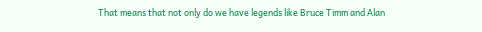That means that not only do we have legends like Bruce Timm and Alan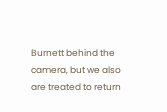Burnett behind the camera, but we also are treated to return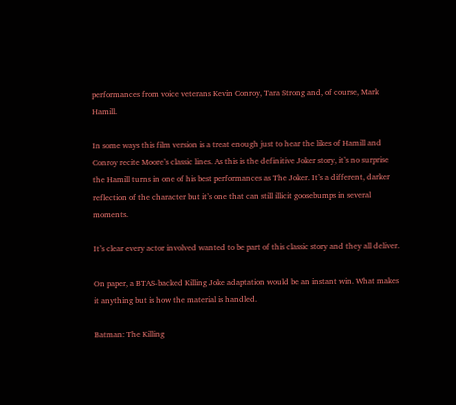performances from voice veterans Kevin Conroy, Tara Strong and, of course, Mark Hamill.

In some ways this film version is a treat enough just to hear the likes of Hamill and Conroy recite Moore’s classic lines. As this is the definitive Joker story, it’s no surprise the Hamill turns in one of his best performances as The Joker. It’s a different, darker reflection of the character but it’s one that can still illicit goosebumps in several moments.

It’s clear every actor involved wanted to be part of this classic story and they all deliver.

On paper, a BTAS-backed Killing Joke adaptation would be an instant win. What makes it anything but is how the material is handled.

Batman: The Killing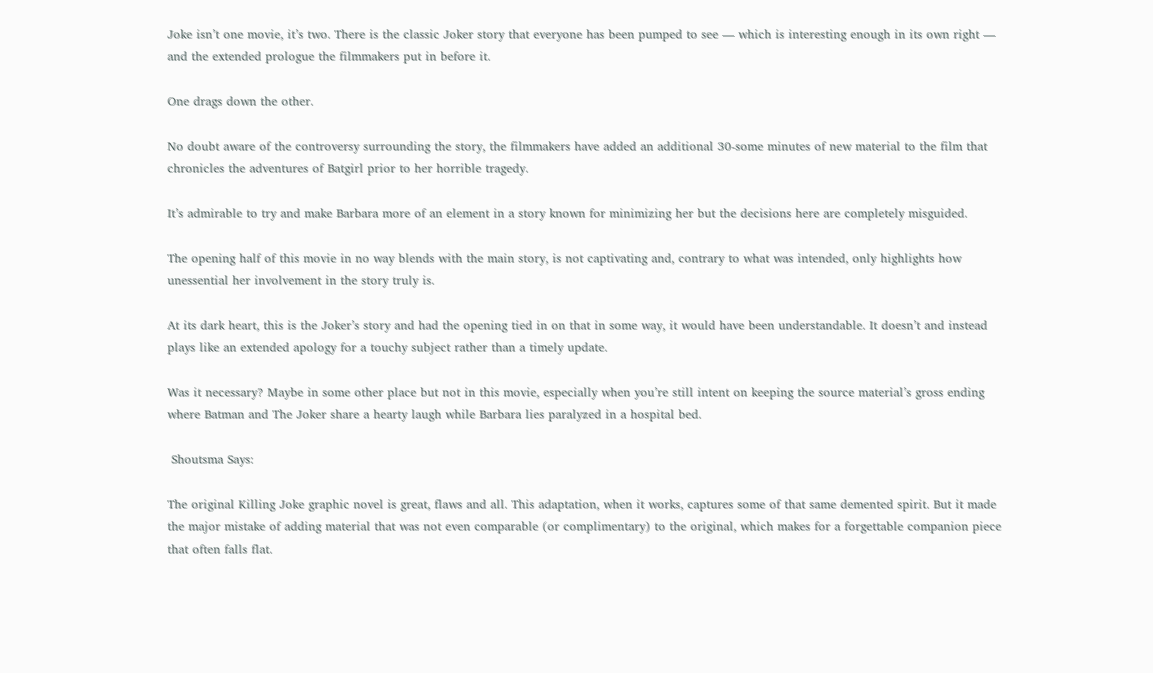Joke isn’t one movie, it’s two. There is the classic Joker story that everyone has been pumped to see — which is interesting enough in its own right — and the extended prologue the filmmakers put in before it.

One drags down the other.

No doubt aware of the controversy surrounding the story, the filmmakers have added an additional 30-some minutes of new material to the film that chronicles the adventures of Batgirl prior to her horrible tragedy.

It’s admirable to try and make Barbara more of an element in a story known for minimizing her but the decisions here are completely misguided.

The opening half of this movie in no way blends with the main story, is not captivating and, contrary to what was intended, only highlights how unessential her involvement in the story truly is.

At its dark heart, this is the Joker’s story and had the opening tied in on that in some way, it would have been understandable. It doesn’t and instead plays like an extended apology for a touchy subject rather than a timely update.

Was it necessary? Maybe in some other place but not in this movie, especially when you’re still intent on keeping the source material’s gross ending where Batman and The Joker share a hearty laugh while Barbara lies paralyzed in a hospital bed.

 Shoutsma Says:

The original Killing Joke graphic novel is great, flaws and all. This adaptation, when it works, captures some of that same demented spirit. But it made the major mistake of adding material that was not even comparable (or complimentary) to the original, which makes for a forgettable companion piece that often falls flat.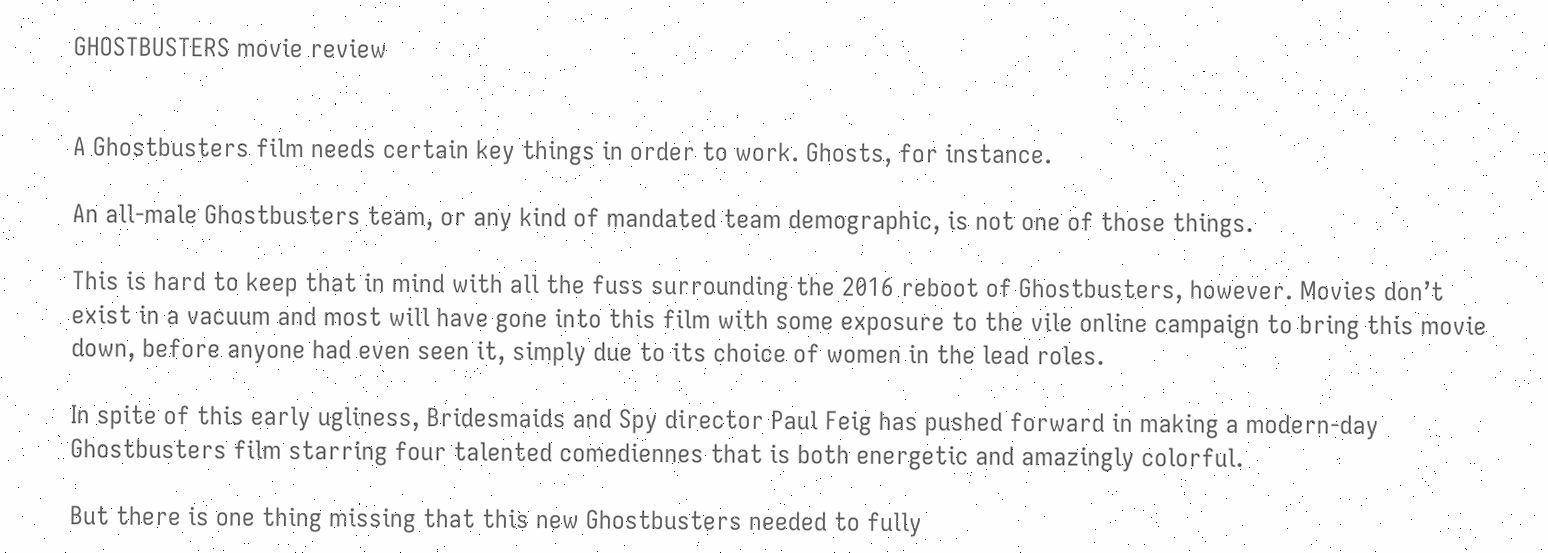GHOSTBUSTERS movie review


A Ghostbusters film needs certain key things in order to work. Ghosts, for instance.

An all-male Ghostbusters team, or any kind of mandated team demographic, is not one of those things.

This is hard to keep that in mind with all the fuss surrounding the 2016 reboot of Ghostbusters, however. Movies don’t exist in a vacuum and most will have gone into this film with some exposure to the vile online campaign to bring this movie down, before anyone had even seen it, simply due to its choice of women in the lead roles.

In spite of this early ugliness, Bridesmaids and Spy director Paul Feig has pushed forward in making a modern-day Ghostbusters film starring four talented comediennes that is both energetic and amazingly colorful.

But there is one thing missing that this new Ghostbusters needed to fully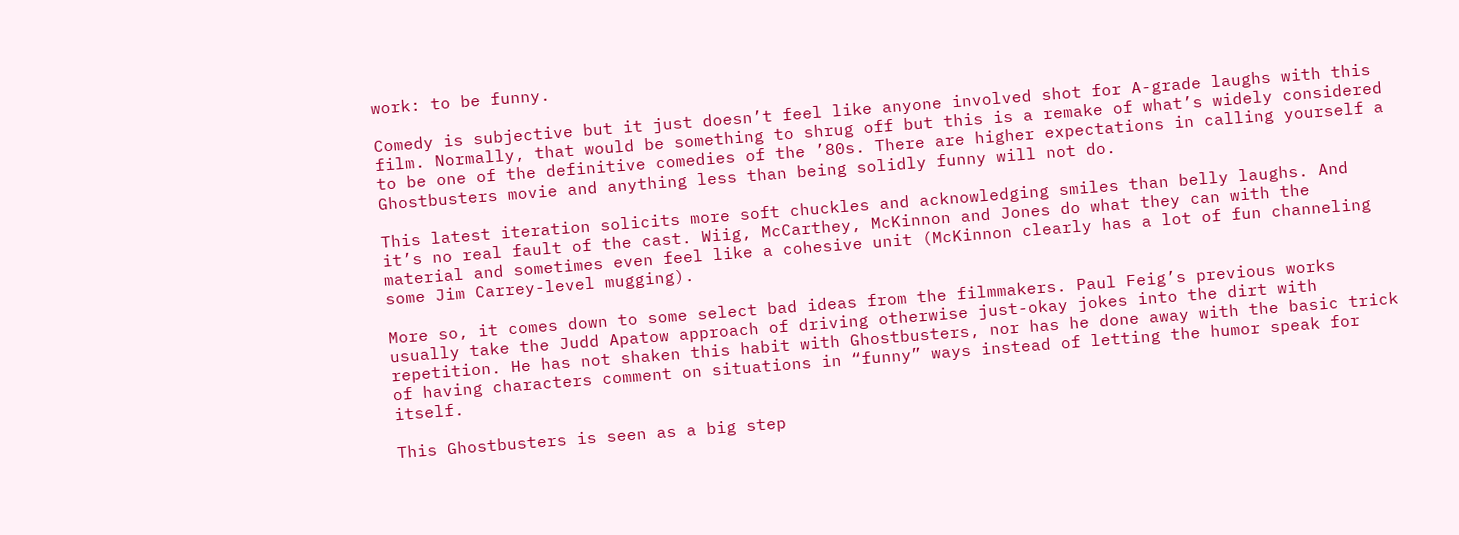work: to be funny.

Comedy is subjective but it just doesn’t feel like anyone involved shot for A-grade laughs with this film. Normally, that would be something to shrug off but this is a remake of what’s widely considered to be one of the definitive comedies of the ’80s. There are higher expectations in calling yourself a Ghostbusters movie and anything less than being solidly funny will not do.

This latest iteration solicits more soft chuckles and acknowledging smiles than belly laughs. And it’s no real fault of the cast. Wiig, McCarthey, McKinnon and Jones do what they can with the material and sometimes even feel like a cohesive unit (McKinnon clearly has a lot of fun channeling some Jim Carrey-level mugging).

More so, it comes down to some select bad ideas from the filmmakers. Paul Feig’s previous works usually take the Judd Apatow approach of driving otherwise just-okay jokes into the dirt with repetition. He has not shaken this habit with Ghostbusters, nor has he done away with the basic trick of having characters comment on situations in “funny” ways instead of letting the humor speak for itself.

This Ghostbusters is seen as a big step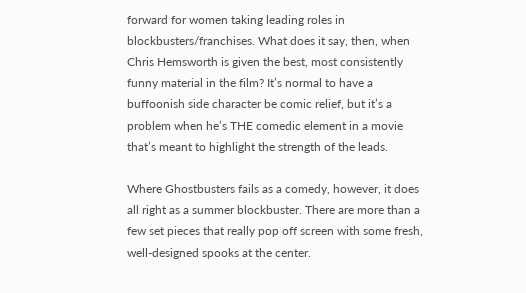forward for women taking leading roles in blockbusters/franchises. What does it say, then, when Chris Hemsworth is given the best, most consistently funny material in the film? It’s normal to have a buffoonish side character be comic relief, but it’s a problem when he’s THE comedic element in a movie that’s meant to highlight the strength of the leads.

Where Ghostbusters fails as a comedy, however, it does all right as a summer blockbuster. There are more than a few set pieces that really pop off screen with some fresh, well-designed spooks at the center.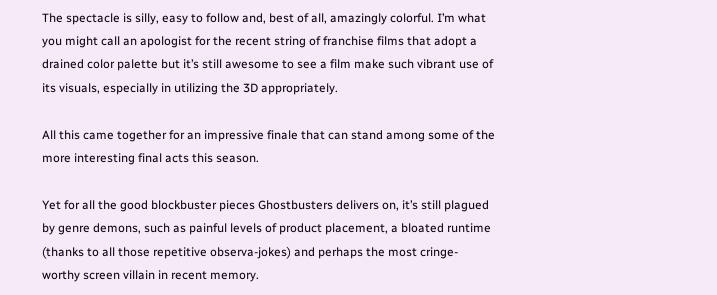The spectacle is silly, easy to follow and, best of all, amazingly colorful. I’m what you might call an apologist for the recent string of franchise films that adopt a drained color palette but it’s still awesome to see a film make such vibrant use of its visuals, especially in utilizing the 3D appropriately.

All this came together for an impressive finale that can stand among some of the more interesting final acts this season.

Yet for all the good blockbuster pieces Ghostbusters delivers on, it’s still plagued by genre demons, such as painful levels of product placement, a bloated runtime (thanks to all those repetitive observa-jokes) and perhaps the most cringe-worthy screen villain in recent memory.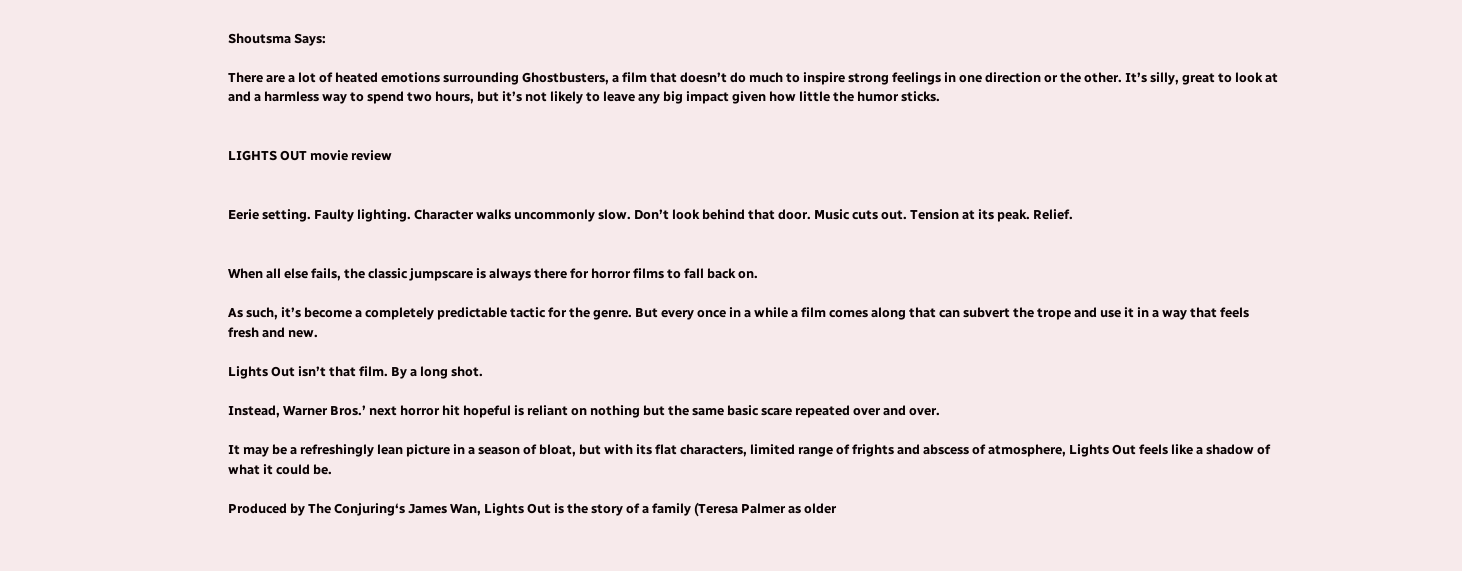Shoutsma Says:

There are a lot of heated emotions surrounding Ghostbusters, a film that doesn’t do much to inspire strong feelings in one direction or the other. It’s silly, great to look at and a harmless way to spend two hours, but it’s not likely to leave any big impact given how little the humor sticks.


LIGHTS OUT movie review


Eerie setting. Faulty lighting. Character walks uncommonly slow. Don’t look behind that door. Music cuts out. Tension at its peak. Relief.


When all else fails, the classic jumpscare is always there for horror films to fall back on.

As such, it’s become a completely predictable tactic for the genre. But every once in a while a film comes along that can subvert the trope and use it in a way that feels fresh and new.

Lights Out isn’t that film. By a long shot.

Instead, Warner Bros.’ next horror hit hopeful is reliant on nothing but the same basic scare repeated over and over.

It may be a refreshingly lean picture in a season of bloat, but with its flat characters, limited range of frights and abscess of atmosphere, Lights Out feels like a shadow of what it could be.

Produced by The Conjuring‘s James Wan, Lights Out is the story of a family (Teresa Palmer as older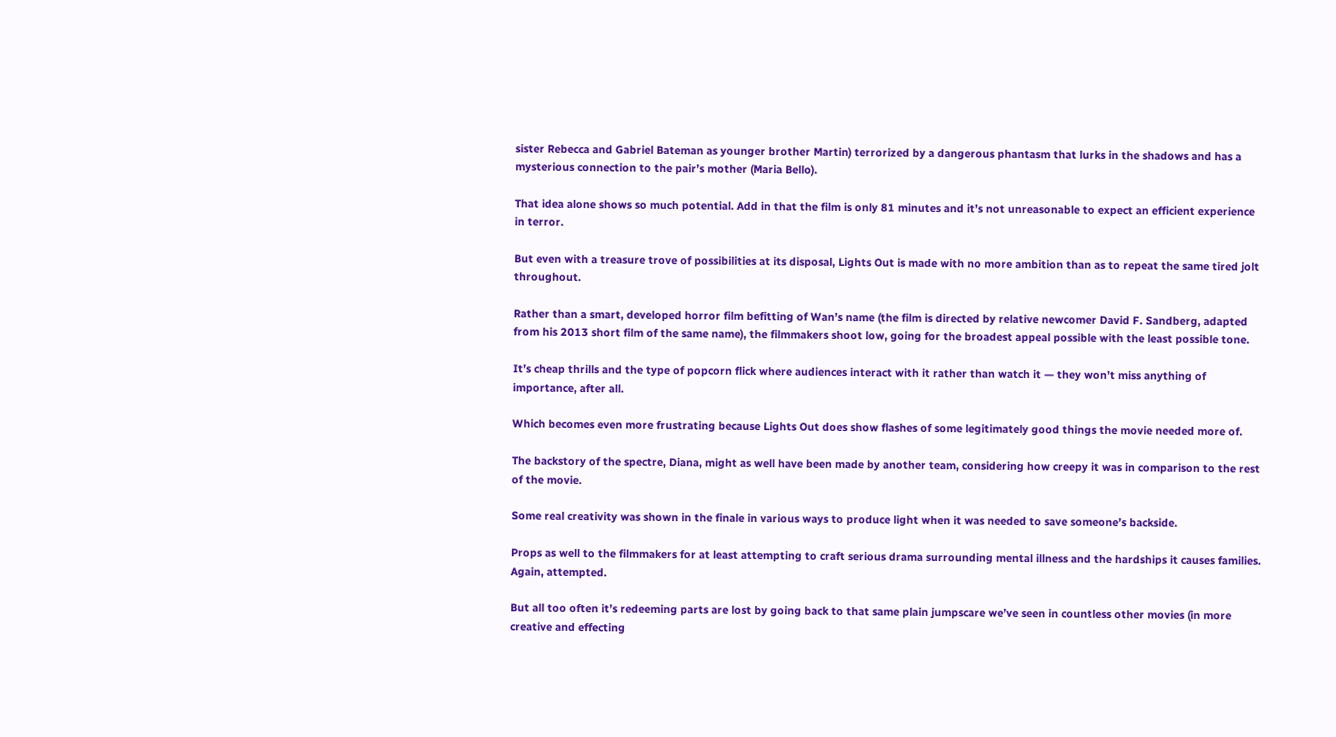sister Rebecca and Gabriel Bateman as younger brother Martin) terrorized by a dangerous phantasm that lurks in the shadows and has a mysterious connection to the pair’s mother (Maria Bello).

That idea alone shows so much potential. Add in that the film is only 81 minutes and it’s not unreasonable to expect an efficient experience in terror.

But even with a treasure trove of possibilities at its disposal, Lights Out is made with no more ambition than as to repeat the same tired jolt throughout.

Rather than a smart, developed horror film befitting of Wan’s name (the film is directed by relative newcomer David F. Sandberg, adapted from his 2013 short film of the same name), the filmmakers shoot low, going for the broadest appeal possible with the least possible tone.

It’s cheap thrills and the type of popcorn flick where audiences interact with it rather than watch it — they won’t miss anything of importance, after all.

Which becomes even more frustrating because Lights Out does show flashes of some legitimately good things the movie needed more of.

The backstory of the spectre, Diana, might as well have been made by another team, considering how creepy it was in comparison to the rest of the movie.

Some real creativity was shown in the finale in various ways to produce light when it was needed to save someone’s backside.

Props as well to the filmmakers for at least attempting to craft serious drama surrounding mental illness and the hardships it causes families. Again, attempted.

But all too often it’s redeeming parts are lost by going back to that same plain jumpscare we’ve seen in countless other movies (in more creative and effecting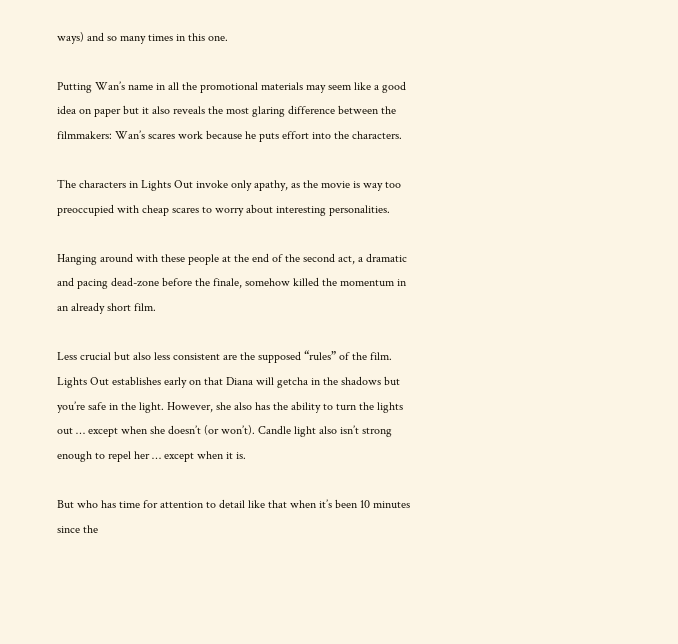ways) and so many times in this one.

Putting Wan’s name in all the promotional materials may seem like a good idea on paper but it also reveals the most glaring difference between the filmmakers: Wan’s scares work because he puts effort into the characters.

The characters in Lights Out invoke only apathy, as the movie is way too preoccupied with cheap scares to worry about interesting personalities.

Hanging around with these people at the end of the second act, a dramatic and pacing dead-zone before the finale, somehow killed the momentum in an already short film.

Less crucial but also less consistent are the supposed “rules” of the film. Lights Out establishes early on that Diana will getcha in the shadows but you’re safe in the light. However, she also has the ability to turn the lights out … except when she doesn’t (or won’t). Candle light also isn’t strong enough to repel her … except when it is.

But who has time for attention to detail like that when it’s been 10 minutes since the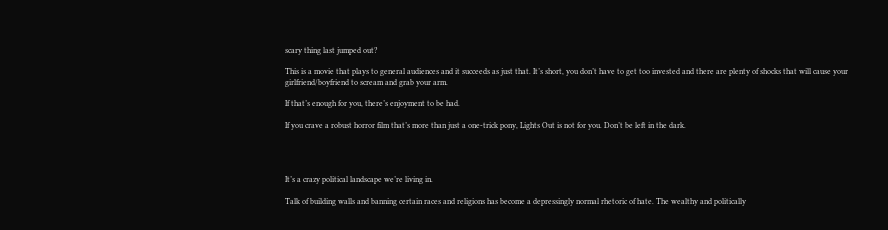scary thing last jumped out?

This is a movie that plays to general audiences and it succeeds as just that. It’s short, you don’t have to get too invested and there are plenty of shocks that will cause your girlfriend/boyfriend to scream and grab your arm.

If that’s enough for you, there’s enjoyment to be had.

If you crave a robust horror film that’s more than just a one-trick pony, Lights Out is not for you. Don’t be left in the dark.




It’s a crazy political landscape we’re living in.

Talk of building walls and banning certain races and religions has become a depressingly normal rhetoric of hate. The wealthy and politically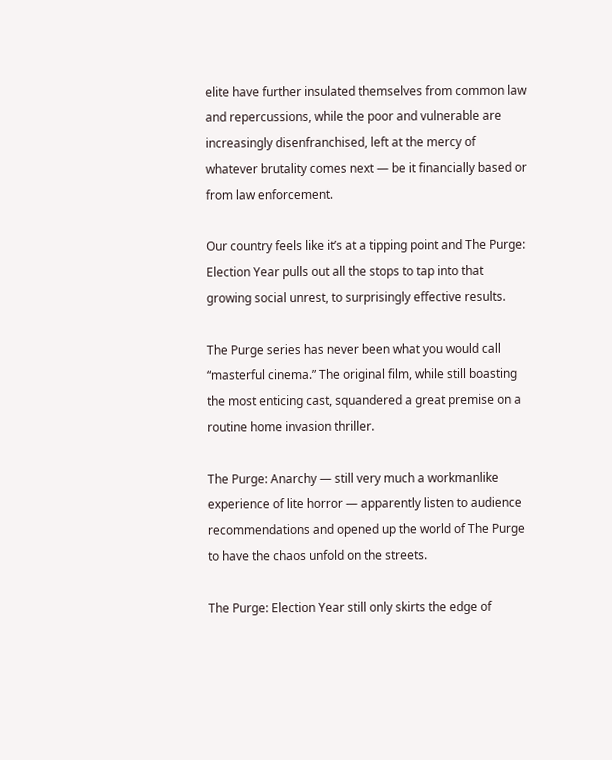elite have further insulated themselves from common law and repercussions, while the poor and vulnerable are increasingly disenfranchised, left at the mercy of whatever brutality comes next — be it financially based or from law enforcement.

Our country feels like it’s at a tipping point and The Purge: Election Year pulls out all the stops to tap into that growing social unrest, to surprisingly effective results.

The Purge series has never been what you would call “masterful cinema.” The original film, while still boasting the most enticing cast, squandered a great premise on a routine home invasion thriller.

The Purge: Anarchy — still very much a workmanlike experience of lite horror — apparently listen to audience recommendations and opened up the world of The Purge to have the chaos unfold on the streets.

The Purge: Election Year still only skirts the edge of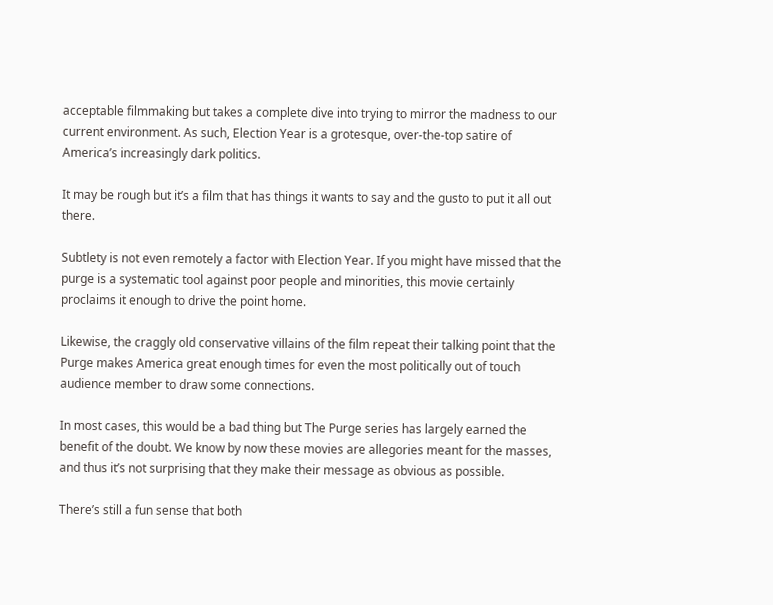acceptable filmmaking but takes a complete dive into trying to mirror the madness to our current environment. As such, Election Year is a grotesque, over-the-top satire of America’s increasingly dark politics.

It may be rough but it’s a film that has things it wants to say and the gusto to put it all out there.

Subtlety is not even remotely a factor with Election Year. If you might have missed that the purge is a systematic tool against poor people and minorities, this movie certainly proclaims it enough to drive the point home.

Likewise, the craggly old conservative villains of the film repeat their talking point that the Purge makes America great enough times for even the most politically out of touch audience member to draw some connections.

In most cases, this would be a bad thing but The Purge series has largely earned the benefit of the doubt. We know by now these movies are allegories meant for the masses, and thus it’s not surprising that they make their message as obvious as possible.

There’s still a fun sense that both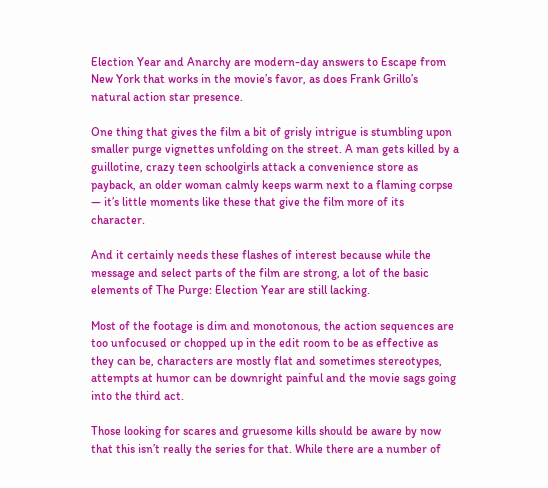Election Year and Anarchy are modern-day answers to Escape from New York that works in the movie’s favor, as does Frank Grillo’s natural action star presence.

One thing that gives the film a bit of grisly intrigue is stumbling upon smaller purge vignettes unfolding on the street. A man gets killed by a guillotine, crazy teen schoolgirls attack a convenience store as payback, an older woman calmly keeps warm next to a flaming corpse — it’s little moments like these that give the film more of its character.

And it certainly needs these flashes of interest because while the message and select parts of the film are strong, a lot of the basic elements of The Purge: Election Year are still lacking.

Most of the footage is dim and monotonous, the action sequences are too unfocused or chopped up in the edit room to be as effective as they can be, characters are mostly flat and sometimes stereotypes, attempts at humor can be downright painful and the movie sags going into the third act.

Those looking for scares and gruesome kills should be aware by now that this isn’t really the series for that. While there are a number of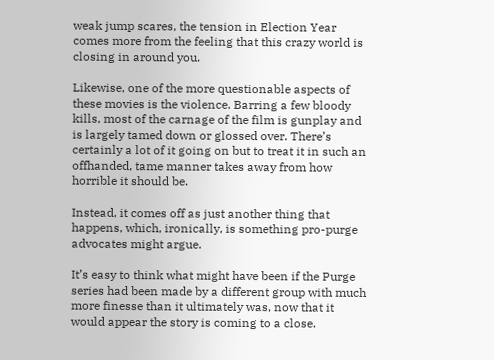weak jump scares, the tension in Election Year comes more from the feeling that this crazy world is closing in around you.

Likewise, one of the more questionable aspects of these movies is the violence. Barring a few bloody kills, most of the carnage of the film is gunplay and is largely tamed down or glossed over. There’s certainly a lot of it going on but to treat it in such an offhanded, tame manner takes away from how horrible it should be.

Instead, it comes off as just another thing that happens, which, ironically, is something pro-purge advocates might argue.

It’s easy to think what might have been if the Purge series had been made by a different group with much more finesse than it ultimately was, now that it would appear the story is coming to a close.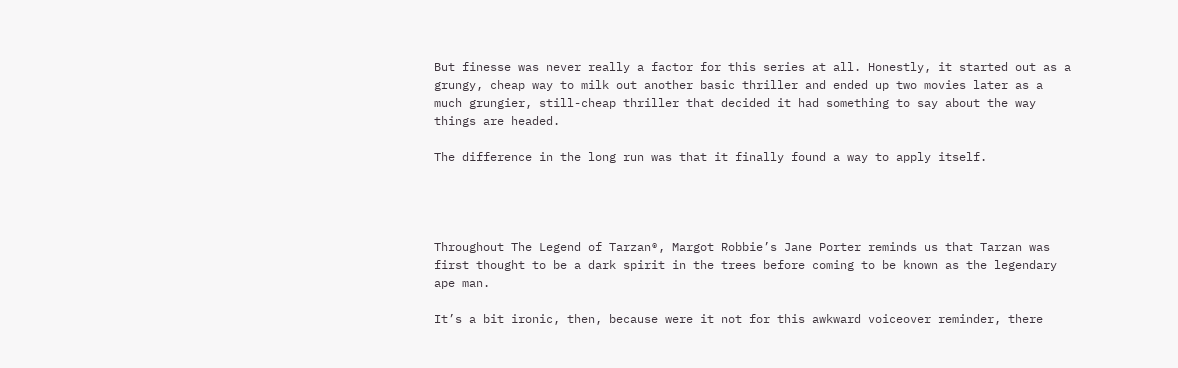But finesse was never really a factor for this series at all. Honestly, it started out as a grungy, cheap way to milk out another basic thriller and ended up two movies later as a much grungier, still-cheap thriller that decided it had something to say about the way things are headed.

The difference in the long run was that it finally found a way to apply itself.




Throughout The Legend of Tarzan®, Margot Robbie’s Jane Porter reminds us that Tarzan was first thought to be a dark spirit in the trees before coming to be known as the legendary ape man.

It’s a bit ironic, then, because were it not for this awkward voiceover reminder, there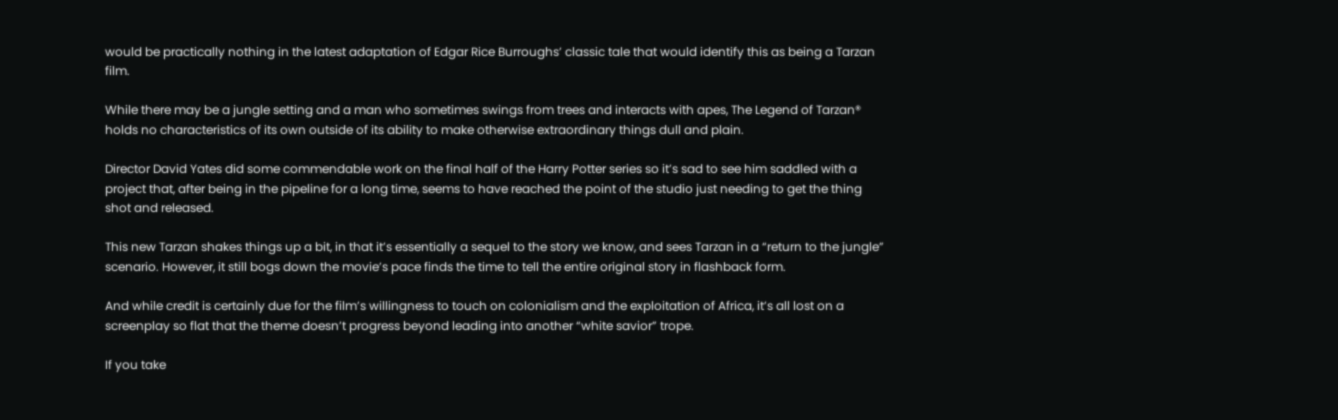would be practically nothing in the latest adaptation of Edgar Rice Burroughs’ classic tale that would identify this as being a Tarzan film.

While there may be a jungle setting and a man who sometimes swings from trees and interacts with apes, The Legend of Tarzan® holds no characteristics of its own outside of its ability to make otherwise extraordinary things dull and plain.

Director David Yates did some commendable work on the final half of the Harry Potter series so it’s sad to see him saddled with a project that, after being in the pipeline for a long time, seems to have reached the point of the studio just needing to get the thing shot and released.

This new Tarzan shakes things up a bit, in that it’s essentially a sequel to the story we know, and sees Tarzan in a “return to the jungle” scenario. However, it still bogs down the movie’s pace finds the time to tell the entire original story in flashback form.

And while credit is certainly due for the film’s willingness to touch on colonialism and the exploitation of Africa, it’s all lost on a screenplay so flat that the theme doesn’t progress beyond leading into another “white savior” trope.

If you take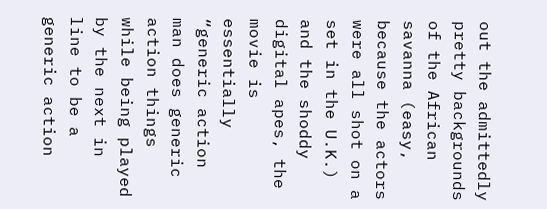out the admittedly pretty backgrounds of the African savanna (easy, because the actors were all shot on a set in the U.K.) and the shoddy digital apes, the movie is essentially “generic action man does generic action things while being played by the next in line to be a generic action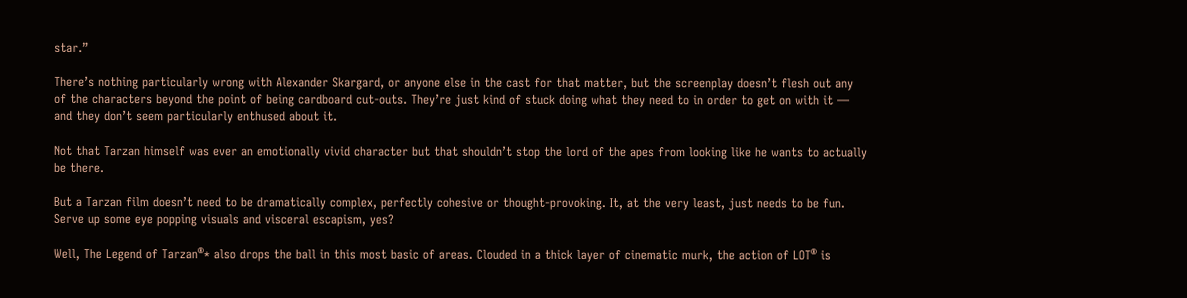star.”

There’s nothing particularly wrong with Alexander Skargard, or anyone else in the cast for that matter, but the screenplay doesn’t flesh out any of the characters beyond the point of being cardboard cut-outs. They’re just kind of stuck doing what they need to in order to get on with it — and they don’t seem particularly enthused about it.

Not that Tarzan himself was ever an emotionally vivid character but that shouldn’t stop the lord of the apes from looking like he wants to actually be there.

But a Tarzan film doesn’t need to be dramatically complex, perfectly cohesive or thought-provoking. It, at the very least, just needs to be fun. Serve up some eye popping visuals and visceral escapism, yes?

Well, The Legend of Tarzan®* also drops the ball in this most basic of areas. Clouded in a thick layer of cinematic murk, the action of LOT® is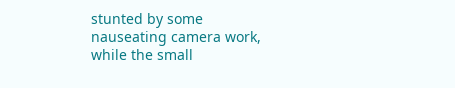stunted by some nauseating camera work, while the small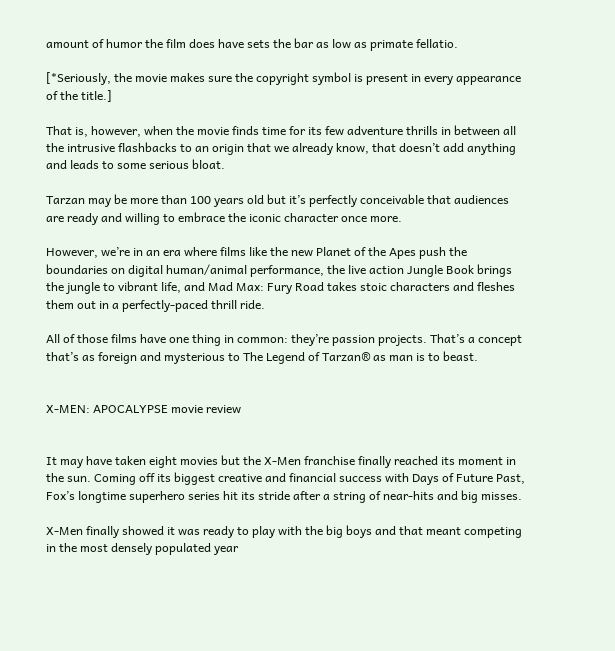amount of humor the film does have sets the bar as low as primate fellatio.

[*Seriously, the movie makes sure the copyright symbol is present in every appearance of the title.]

That is, however, when the movie finds time for its few adventure thrills in between all the intrusive flashbacks to an origin that we already know, that doesn’t add anything and leads to some serious bloat.

Tarzan may be more than 100 years old but it’s perfectly conceivable that audiences are ready and willing to embrace the iconic character once more.

However, we’re in an era where films like the new Planet of the Apes push the boundaries on digital human/animal performance, the live action Jungle Book brings the jungle to vibrant life, and Mad Max: Fury Road takes stoic characters and fleshes them out in a perfectly-paced thrill ride.

All of those films have one thing in common: they’re passion projects. That’s a concept that’s as foreign and mysterious to The Legend of Tarzan® as man is to beast.


X-MEN: APOCALYPSE movie review


It may have taken eight movies but the X-Men franchise finally reached its moment in the sun. Coming off its biggest creative and financial success with Days of Future Past, Fox’s longtime superhero series hit its stride after a string of near-hits and big misses.

X-Men finally showed it was ready to play with the big boys and that meant competing in the most densely populated year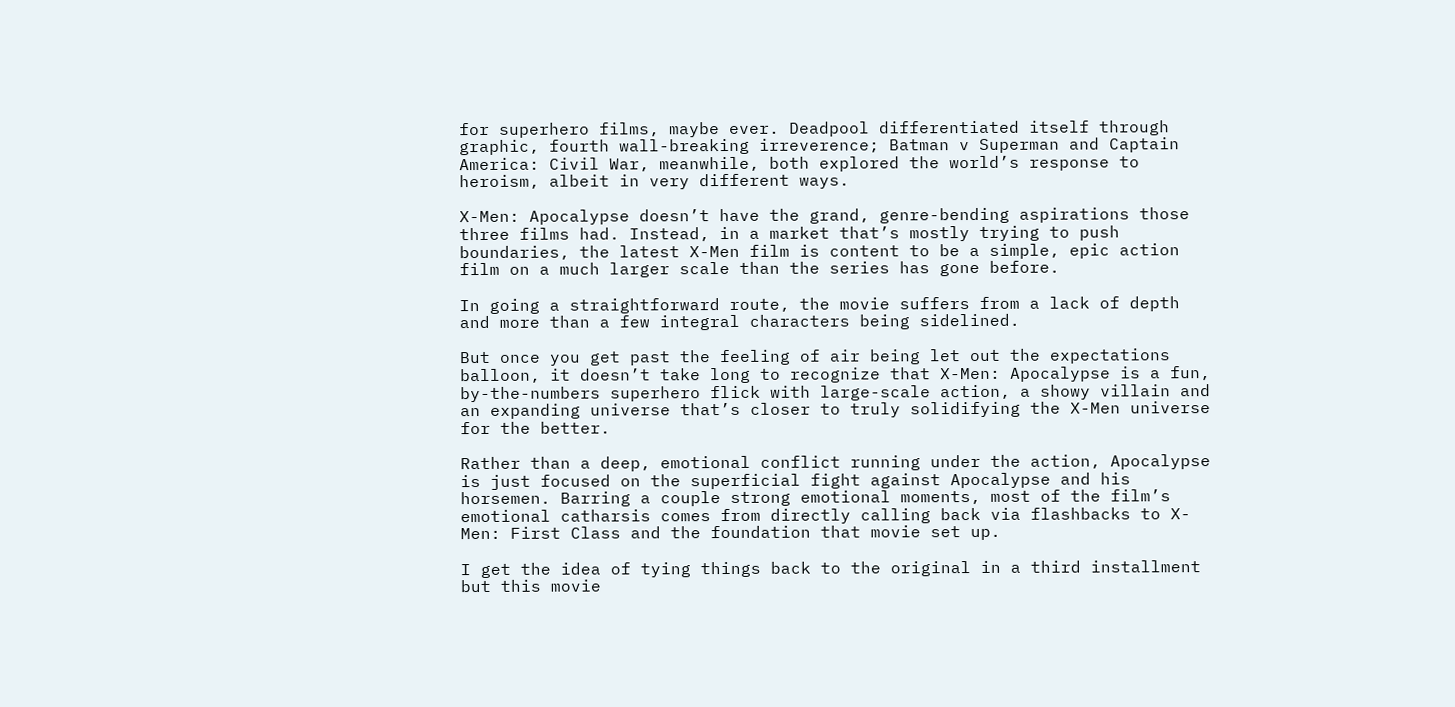for superhero films, maybe ever. Deadpool differentiated itself through graphic, fourth wall-breaking irreverence; Batman v Superman and Captain America: Civil War, meanwhile, both explored the world’s response to heroism, albeit in very different ways.

X-Men: Apocalypse doesn’t have the grand, genre-bending aspirations those three films had. Instead, in a market that’s mostly trying to push boundaries, the latest X-Men film is content to be a simple, epic action film on a much larger scale than the series has gone before.

In going a straightforward route, the movie suffers from a lack of depth and more than a few integral characters being sidelined.

But once you get past the feeling of air being let out the expectations balloon, it doesn’t take long to recognize that X-Men: Apocalypse is a fun, by-the-numbers superhero flick with large-scale action, a showy villain and an expanding universe that’s closer to truly solidifying the X-Men universe for the better.

Rather than a deep, emotional conflict running under the action, Apocalypse is just focused on the superficial fight against Apocalypse and his horsemen. Barring a couple strong emotional moments, most of the film’s emotional catharsis comes from directly calling back via flashbacks to X-Men: First Class and the foundation that movie set up.

I get the idea of tying things back to the original in a third installment but this movie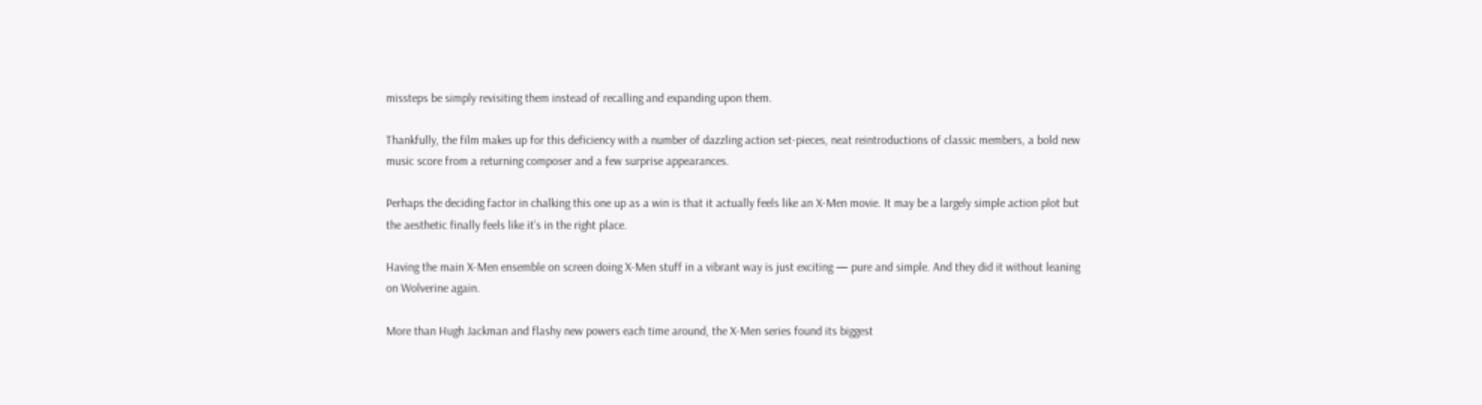missteps be simply revisiting them instead of recalling and expanding upon them.

Thankfully, the film makes up for this deficiency with a number of dazzling action set-pieces, neat reintroductions of classic members, a bold new music score from a returning composer and a few surprise appearances.

Perhaps the deciding factor in chalking this one up as a win is that it actually feels like an X-Men movie. It may be a largely simple action plot but the aesthetic finally feels like it’s in the right place.

Having the main X-Men ensemble on screen doing X-Men stuff in a vibrant way is just exciting — pure and simple. And they did it without leaning on Wolverine again.

More than Hugh Jackman and flashy new powers each time around, the X-Men series found its biggest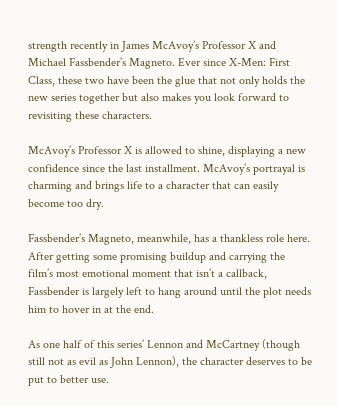strength recently in James McAvoy’s Professor X and Michael Fassbender’s Magneto. Ever since X-Men: First Class, these two have been the glue that not only holds the new series together but also makes you look forward to revisiting these characters.

McAvoy’s Professor X is allowed to shine, displaying a new confidence since the last installment. McAvoy’s portrayal is charming and brings life to a character that can easily become too dry.

Fassbender’s Magneto, meanwhile, has a thankless role here. After getting some promising buildup and carrying the film’s most emotional moment that isn’t a callback, Fassbender is largely left to hang around until the plot needs him to hover in at the end.

As one half of this series’ Lennon and McCartney (though still not as evil as John Lennon), the character deserves to be put to better use.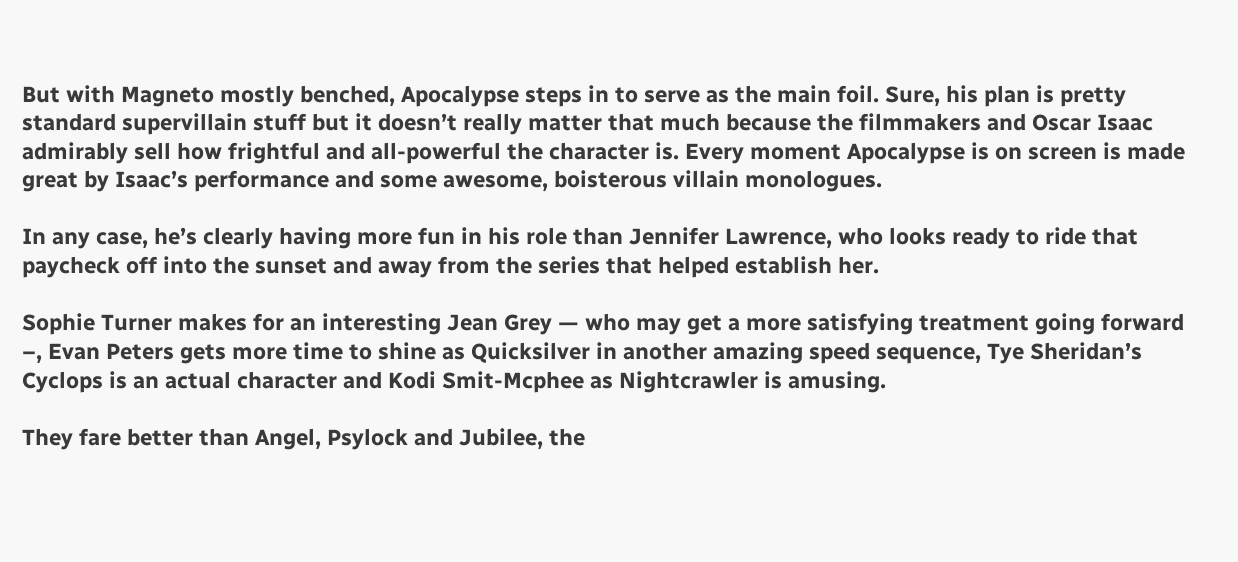But with Magneto mostly benched, Apocalypse steps in to serve as the main foil. Sure, his plan is pretty standard supervillain stuff but it doesn’t really matter that much because the filmmakers and Oscar Isaac admirably sell how frightful and all-powerful the character is. Every moment Apocalypse is on screen is made great by Isaac’s performance and some awesome, boisterous villain monologues.

In any case, he’s clearly having more fun in his role than Jennifer Lawrence, who looks ready to ride that paycheck off into the sunset and away from the series that helped establish her.

Sophie Turner makes for an interesting Jean Grey — who may get a more satisfying treatment going forward –, Evan Peters gets more time to shine as Quicksilver in another amazing speed sequence, Tye Sheridan’s Cyclops is an actual character and Kodi Smit-Mcphee as Nightcrawler is amusing.

They fare better than Angel, Psylock and Jubilee, the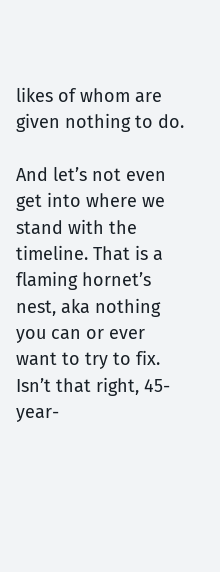likes of whom are given nothing to do.

And let’s not even get into where we stand with the timeline. That is a flaming hornet’s nest, aka nothing you can or ever want to try to fix. Isn’t that right, 45-year-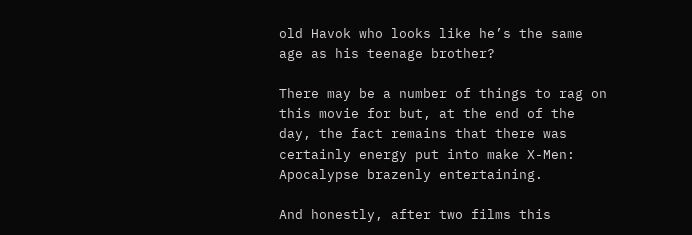old Havok who looks like he’s the same age as his teenage brother?

There may be a number of things to rag on this movie for but, at the end of the day, the fact remains that there was certainly energy put into make X-Men: Apocalypse brazenly entertaining.

And honestly, after two films this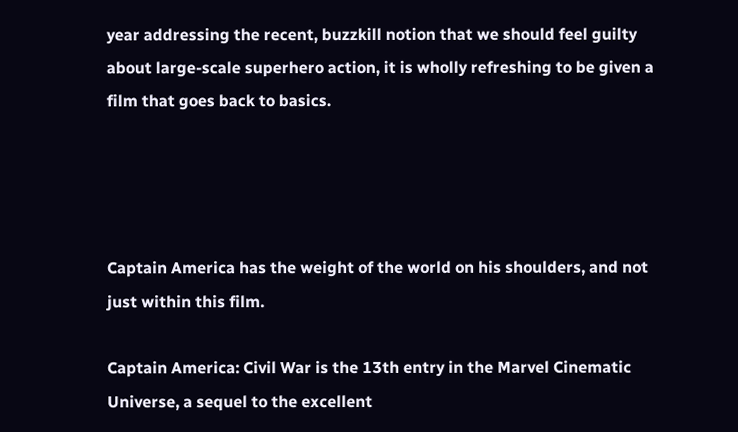year addressing the recent, buzzkill notion that we should feel guilty about large-scale superhero action, it is wholly refreshing to be given a film that goes back to basics.




Captain America has the weight of the world on his shoulders, and not just within this film.

Captain America: Civil War is the 13th entry in the Marvel Cinematic Universe, a sequel to the excellent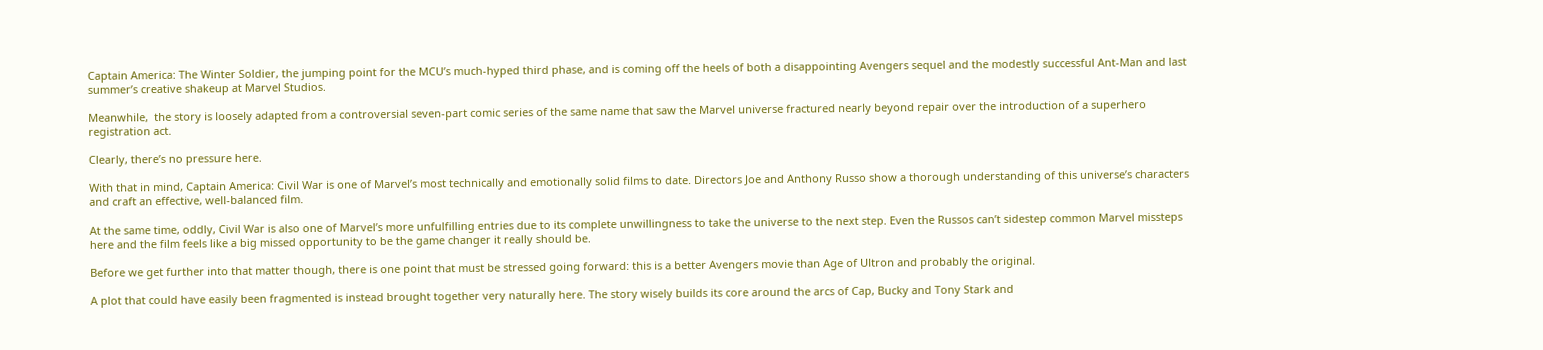Captain America: The Winter Soldier, the jumping point for the MCU’s much-hyped third phase, and is coming off the heels of both a disappointing Avengers sequel and the modestly successful Ant-Man and last summer’s creative shakeup at Marvel Studios.

Meanwhile,  the story is loosely adapted from a controversial seven-part comic series of the same name that saw the Marvel universe fractured nearly beyond repair over the introduction of a superhero registration act.

Clearly, there’s no pressure here.

With that in mind, Captain America: Civil War is one of Marvel’s most technically and emotionally solid films to date. Directors Joe and Anthony Russo show a thorough understanding of this universe’s characters and craft an effective, well-balanced film.

At the same time, oddly, Civil War is also one of Marvel’s more unfulfilling entries due to its complete unwillingness to take the universe to the next step. Even the Russos can’t sidestep common Marvel missteps here and the film feels like a big missed opportunity to be the game changer it really should be.

Before we get further into that matter though, there is one point that must be stressed going forward: this is a better Avengers movie than Age of Ultron and probably the original.

A plot that could have easily been fragmented is instead brought together very naturally here. The story wisely builds its core around the arcs of Cap, Bucky and Tony Stark and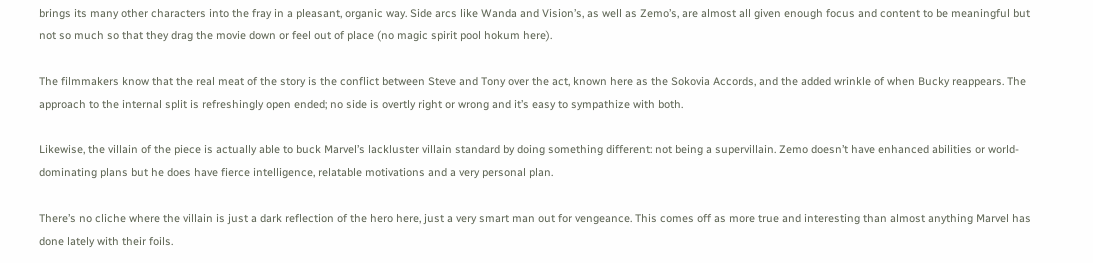brings its many other characters into the fray in a pleasant, organic way. Side arcs like Wanda and Vision’s, as well as Zemo’s, are almost all given enough focus and content to be meaningful but not so much so that they drag the movie down or feel out of place (no magic spirit pool hokum here).

The filmmakers know that the real meat of the story is the conflict between Steve and Tony over the act, known here as the Sokovia Accords, and the added wrinkle of when Bucky reappears. The approach to the internal split is refreshingly open ended; no side is overtly right or wrong and it’s easy to sympathize with both.

Likewise, the villain of the piece is actually able to buck Marvel’s lackluster villain standard by doing something different: not being a supervillain. Zemo doesn’t have enhanced abilities or world-dominating plans but he does have fierce intelligence, relatable motivations and a very personal plan.

There’s no cliche where the villain is just a dark reflection of the hero here, just a very smart man out for vengeance. This comes off as more true and interesting than almost anything Marvel has done lately with their foils.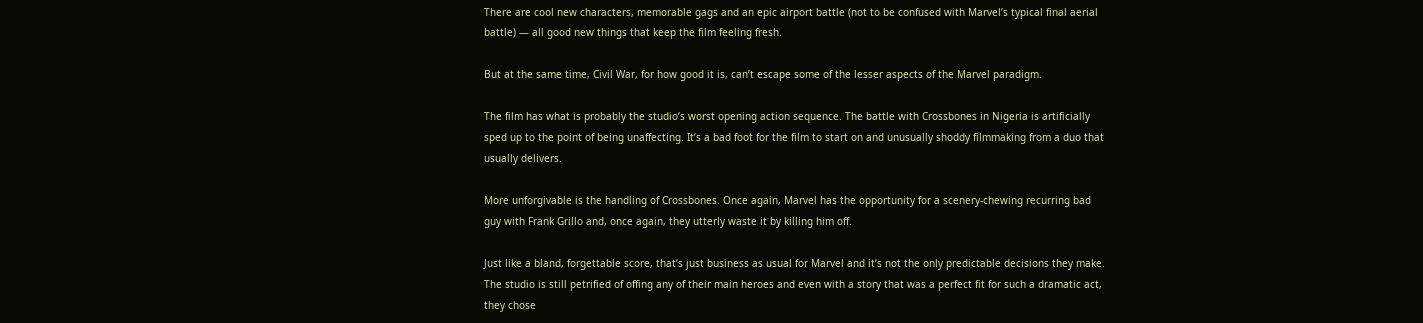There are cool new characters, memorable gags and an epic airport battle (not to be confused with Marvel’s typical final aerial battle) — all good new things that keep the film feeling fresh.

But at the same time, Civil War, for how good it is, can’t escape some of the lesser aspects of the Marvel paradigm.

The film has what is probably the studio’s worst opening action sequence. The battle with Crossbones in Nigeria is artificially sped up to the point of being unaffecting. It’s a bad foot for the film to start on and unusually shoddy filmmaking from a duo that usually delivers.

More unforgivable is the handling of Crossbones. Once again, Marvel has the opportunity for a scenery-chewing recurring bad guy with Frank Grillo and, once again, they utterly waste it by killing him off.

Just like a bland, forgettable score, that’s just business as usual for Marvel and it’s not the only predictable decisions they make. The studio is still petrified of offing any of their main heroes and even with a story that was a perfect fit for such a dramatic act, they chose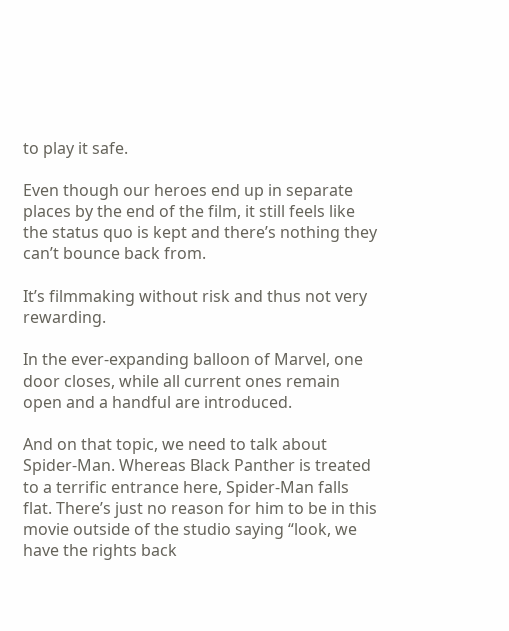to play it safe.

Even though our heroes end up in separate places by the end of the film, it still feels like the status quo is kept and there’s nothing they can’t bounce back from.

It’s filmmaking without risk and thus not very rewarding.

In the ever-expanding balloon of Marvel, one door closes, while all current ones remain open and a handful are introduced.

And on that topic, we need to talk about Spider-Man. Whereas Black Panther is treated to a terrific entrance here, Spider-Man falls flat. There’s just no reason for him to be in this movie outside of the studio saying “look, we have the rights back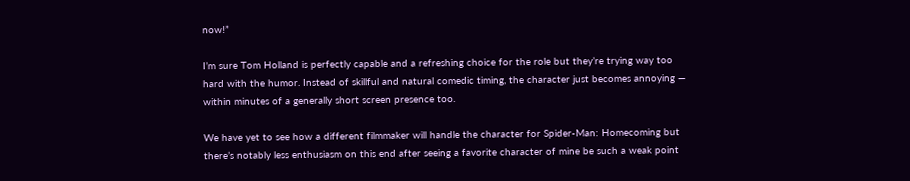now!”

I’m sure Tom Holland is perfectly capable and a refreshing choice for the role but they’re trying way too hard with the humor. Instead of skillful and natural comedic timing, the character just becomes annoying — within minutes of a generally short screen presence too.

We have yet to see how a different filmmaker will handle the character for Spider-Man: Homecoming but there’s notably less enthusiasm on this end after seeing a favorite character of mine be such a weak point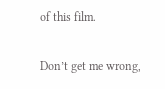of this film.

Don’t get me wrong,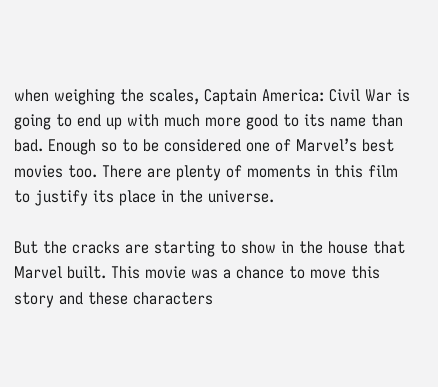when weighing the scales, Captain America: Civil War is going to end up with much more good to its name than bad. Enough so to be considered one of Marvel’s best movies too. There are plenty of moments in this film to justify its place in the universe.

But the cracks are starting to show in the house that Marvel built. This movie was a chance to move this story and these characters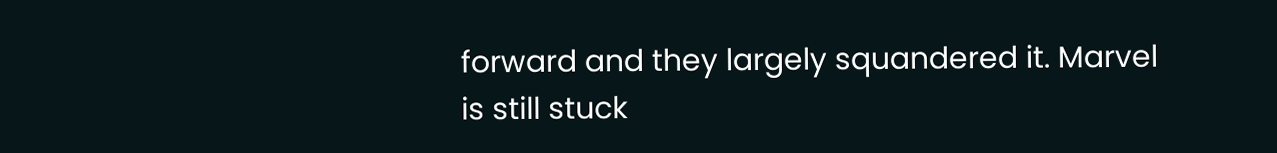forward and they largely squandered it. Marvel is still stuck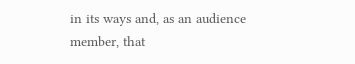in its ways and, as an audience member, that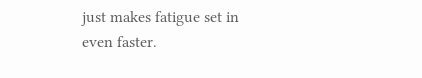just makes fatigue set in even faster.